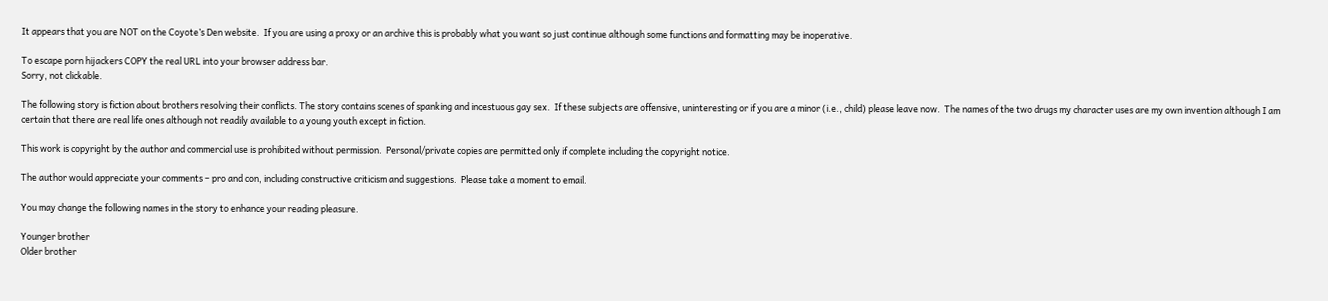It appears that you are NOT on the Coyote’s Den website.  If you are using a proxy or an archive this is probably what you want so just continue although some functions and formatting may be inoperative.

To escape porn hijackers COPY the real URL into your browser address bar.
Sorry, not clickable.

The following story is fiction about brothers resolving their conflicts. The story contains scenes of spanking and incestuous gay sex.  If these subjects are offensive, uninteresting or if you are a minor (i.e., child) please leave now.  The names of the two drugs my character uses are my own invention although I am certain that there are real life ones although not readily available to a young youth except in fiction.

This work is copyright by the author and commercial use is prohibited without permission.  Personal/private copies are permitted only if complete including the copyright notice.

The author would appreciate your comments – pro and con, including constructive criticism and suggestions.  Please take a moment to email.

You may change the following names in the story to enhance your reading pleasure.

Younger brother
Older brother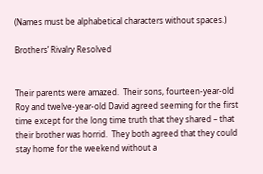(Names must be alphabetical characters without spaces.)

Brothers’ Rivalry Resolved


Their parents were amazed.  Their sons, fourteen-year-old Roy and twelve-year-old David agreed seeming for the first time except for the long time truth that they shared – that their brother was horrid.  They both agreed that they could stay home for the weekend without a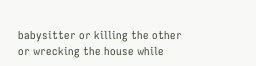babysitter or killing the other or wrecking the house while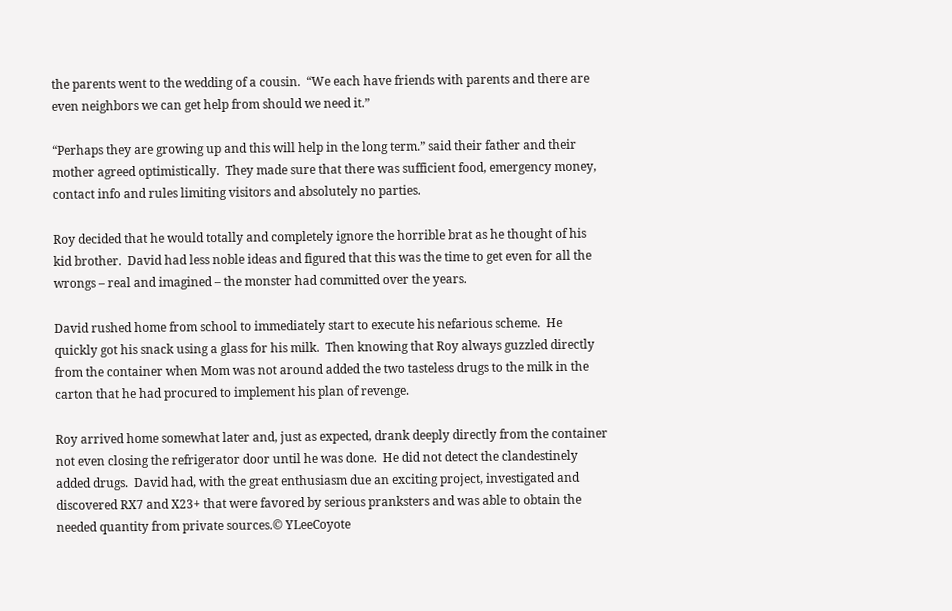the parents went to the wedding of a cousin.  “We each have friends with parents and there are even neighbors we can get help from should we need it.”

“Perhaps they are growing up and this will help in the long term.” said their father and their mother agreed optimistically.  They made sure that there was sufficient food, emergency money, contact info and rules limiting visitors and absolutely no parties.

Roy decided that he would totally and completely ignore the horrible brat as he thought of his kid brother.  David had less noble ideas and figured that this was the time to get even for all the wrongs – real and imagined – the monster had committed over the years.

David rushed home from school to immediately start to execute his nefarious scheme.  He quickly got his snack using a glass for his milk.  Then knowing that Roy always guzzled directly from the container when Mom was not around added the two tasteless drugs to the milk in the carton that he had procured to implement his plan of revenge.

Roy arrived home somewhat later and, just as expected, drank deeply directly from the container not even closing the refrigerator door until he was done.  He did not detect the clandestinely added drugs.  David had, with the great enthusiasm due an exciting project, investigated and discovered RX7 and X23+ that were favored by serious pranksters and was able to obtain the needed quantity from private sources.© YLeeCoyote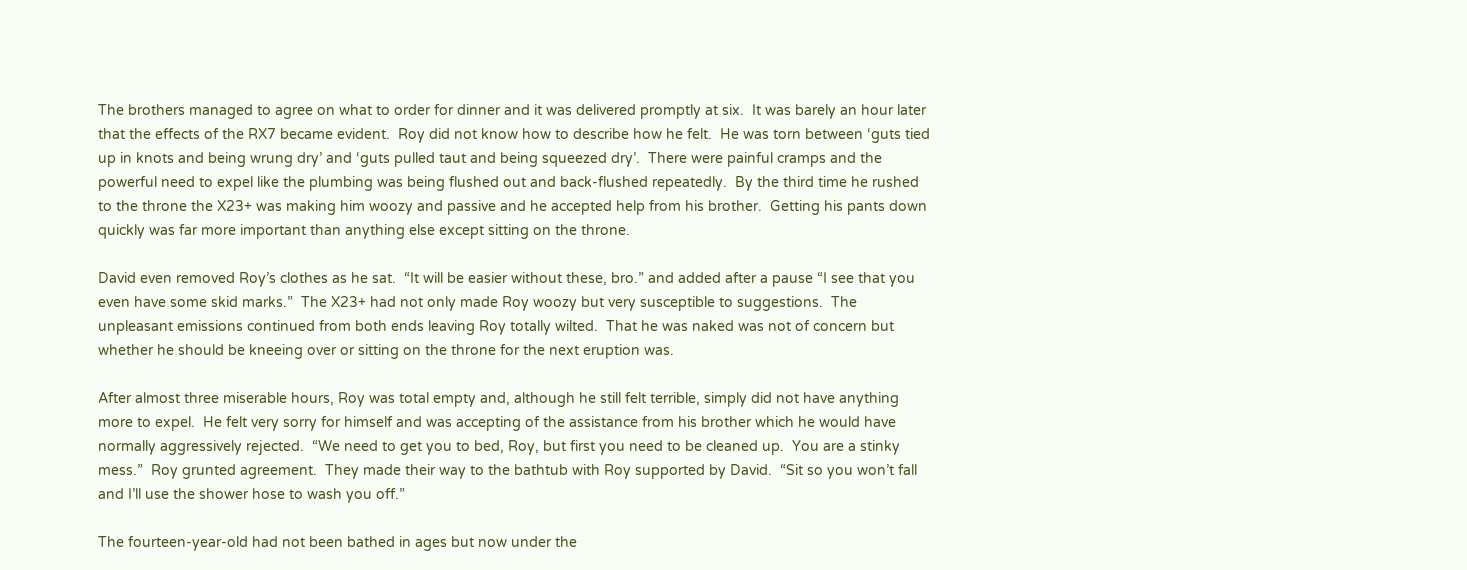The brothers managed to agree on what to order for dinner and it was delivered promptly at six.  It was barely an hour later that the effects of the RX7 became evident.  Roy did not know how to describe how he felt.  He was torn between ‘guts tied up in knots and being wrung dry’ and ‘guts pulled taut and being squeezed dry’.  There were painful cramps and the powerful need to expel like the plumbing was being flushed out and back-flushed repeatedly.  By the third time he rushed to the throne the X23+ was making him woozy and passive and he accepted help from his brother.  Getting his pants down quickly was far more important than anything else except sitting on the throne.

David even removed Roy’s clothes as he sat.  “It will be easier without these, bro.” and added after a pause “I see that you even have some skid marks.”  The X23+ had not only made Roy woozy but very susceptible to suggestions.  The unpleasant emissions continued from both ends leaving Roy totally wilted.  That he was naked was not of concern but whether he should be kneeing over or sitting on the throne for the next eruption was.

After almost three miserable hours, Roy was total empty and, although he still felt terrible, simply did not have anything more to expel.  He felt very sorry for himself and was accepting of the assistance from his brother which he would have normally aggressively rejected.  “We need to get you to bed, Roy, but first you need to be cleaned up.  You are a stinky mess.”  Roy grunted agreement.  They made their way to the bathtub with Roy supported by David.  “Sit so you won’t fall and I’ll use the shower hose to wash you off.”

The fourteen-year-old had not been bathed in ages but now under the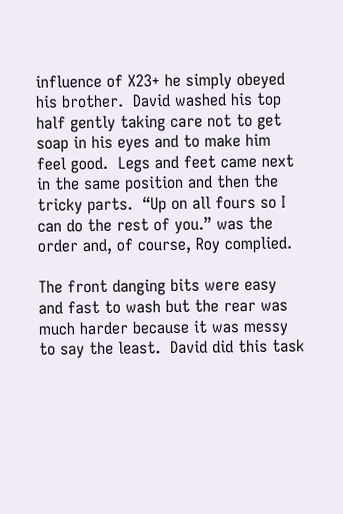influence of X23+ he simply obeyed his brother.  David washed his top half gently taking care not to get soap in his eyes and to make him feel good.  Legs and feet came next in the same position and then the tricky parts.  “Up on all fours so I can do the rest of you.” was the order and, of course, Roy complied.

The front danging bits were easy and fast to wash but the rear was much harder because it was messy to say the least.  David did this task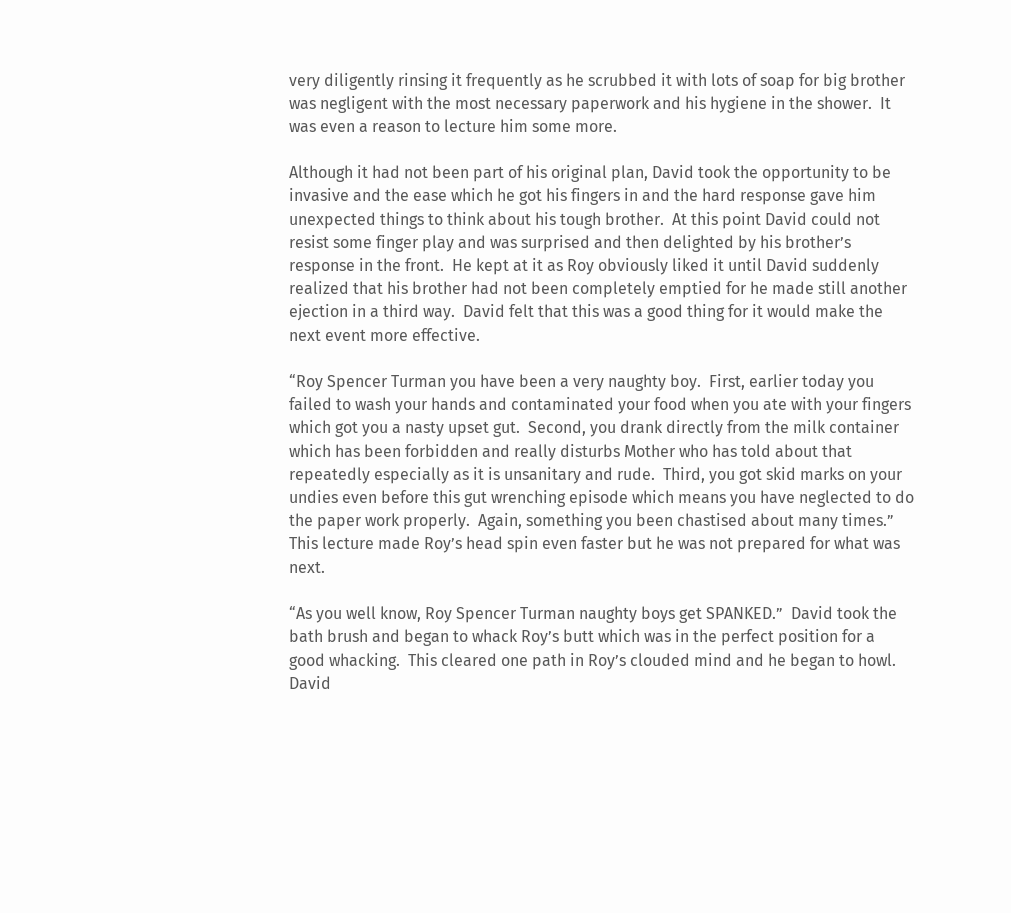very diligently rinsing it frequently as he scrubbed it with lots of soap for big brother was negligent with the most necessary paperwork and his hygiene in the shower.  It was even a reason to lecture him some more.

Although it had not been part of his original plan, David took the opportunity to be invasive and the ease which he got his fingers in and the hard response gave him unexpected things to think about his tough brother.  At this point David could not resist some finger play and was surprised and then delighted by his brother’s response in the front.  He kept at it as Roy obviously liked it until David suddenly realized that his brother had not been completely emptied for he made still another ejection in a third way.  David felt that this was a good thing for it would make the next event more effective.

“Roy Spencer Turman you have been a very naughty boy.  First, earlier today you failed to wash your hands and contaminated your food when you ate with your fingers which got you a nasty upset gut.  Second, you drank directly from the milk container which has been forbidden and really disturbs Mother who has told about that repeatedly especially as it is unsanitary and rude.  Third, you got skid marks on your undies even before this gut wrenching episode which means you have neglected to do the paper work properly.  Again, something you been chastised about many times.”  This lecture made Roy’s head spin even faster but he was not prepared for what was next.

“As you well know, Roy Spencer Turman naughty boys get SPANKED.”  David took the bath brush and began to whack Roy’s butt which was in the perfect position for a good whacking.  This cleared one path in Roy’s clouded mind and he began to howl.  David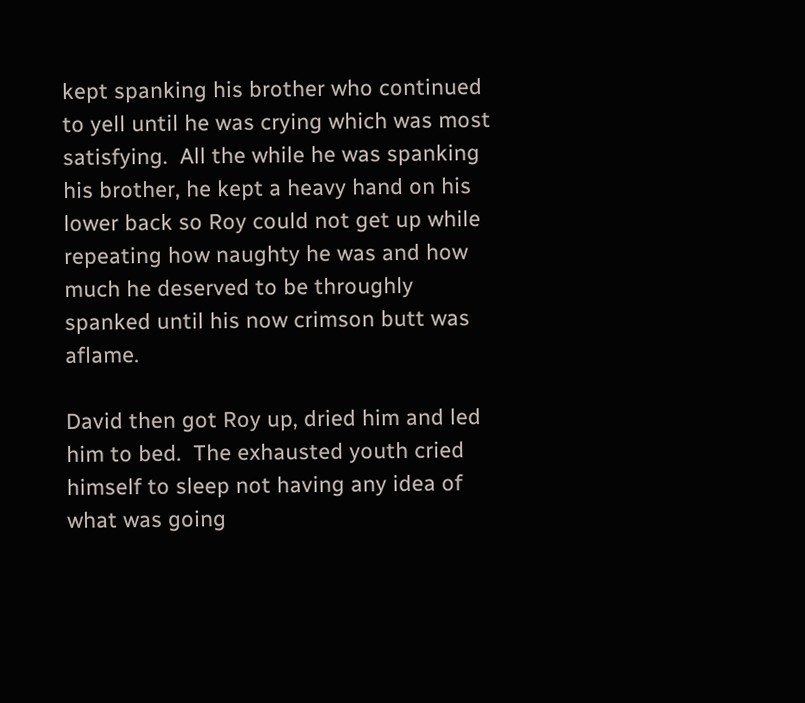kept spanking his brother who continued to yell until he was crying which was most satisfying.  All the while he was spanking his brother, he kept a heavy hand on his lower back so Roy could not get up while repeating how naughty he was and how much he deserved to be throughly spanked until his now crimson butt was aflame.

David then got Roy up, dried him and led him to bed.  The exhausted youth cried himself to sleep not having any idea of what was going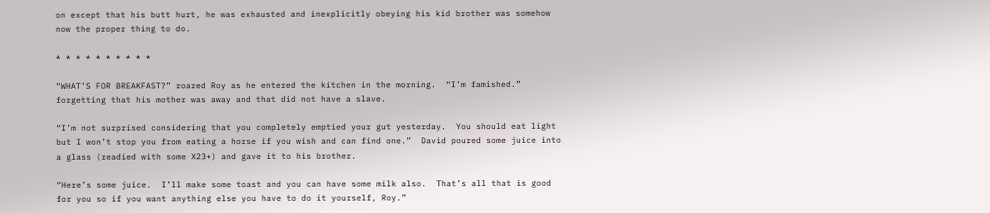on except that his butt hurt, he was exhausted and inexplicitly obeying his kid brother was somehow now the proper thing to do.

* * * * * * * * * *

“WHAT’S FOR BREAKFAST?” roared Roy as he entered the kitchen in the morning.  “I’m famished.” forgetting that his mother was away and that did not have a slave.

“I’m not surprised considering that you completely emptied your gut yesterday.  You should eat light but I won’t stop you from eating a horse if you wish and can find one.”  David poured some juice into a glass (readied with some X23+) and gave it to his brother.

“Here’s some juice.  I’ll make some toast and you can have some milk also.  That’s all that is good for you so if you want anything else you have to do it yourself, Roy.”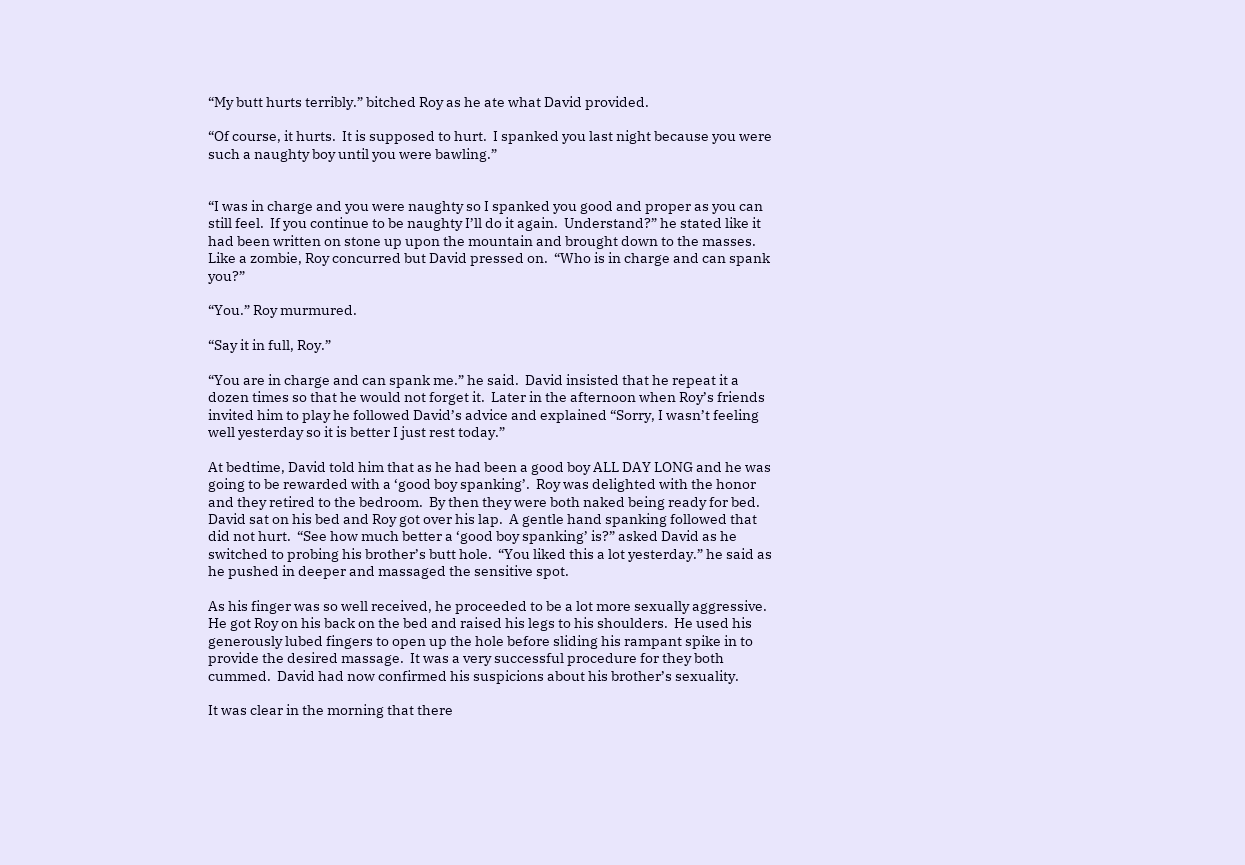“My butt hurts terribly.” bitched Roy as he ate what David provided.

“Of course, it hurts.  It is supposed to hurt.  I spanked you last night because you were such a naughty boy until you were bawling.”


“I was in charge and you were naughty so I spanked you good and proper as you can still feel.  If you continue to be naughty I’ll do it again.  Understand?” he stated like it had been written on stone up upon the mountain and brought down to the masses.  Like a zombie, Roy concurred but David pressed on.  “Who is in charge and can spank you?”

“You.” Roy murmured.

“Say it in full, Roy.”

“You are in charge and can spank me.” he said.  David insisted that he repeat it a dozen times so that he would not forget it.  Later in the afternoon when Roy’s friends invited him to play he followed David’s advice and explained “Sorry, I wasn’t feeling well yesterday so it is better I just rest today.”

At bedtime, David told him that as he had been a good boy ALL DAY LONG and he was going to be rewarded with a ‘good boy spanking’.  Roy was delighted with the honor and they retired to the bedroom.  By then they were both naked being ready for bed.  David sat on his bed and Roy got over his lap.  A gentle hand spanking followed that did not hurt.  “See how much better a ‘good boy spanking’ is?” asked David as he switched to probing his brother’s butt hole.  “You liked this a lot yesterday.” he said as he pushed in deeper and massaged the sensitive spot.

As his finger was so well received, he proceeded to be a lot more sexually aggressive.  He got Roy on his back on the bed and raised his legs to his shoulders.  He used his generously lubed fingers to open up the hole before sliding his rampant spike in to provide the desired massage.  It was a very successful procedure for they both cummed.  David had now confirmed his suspicions about his brother’s sexuality.

It was clear in the morning that there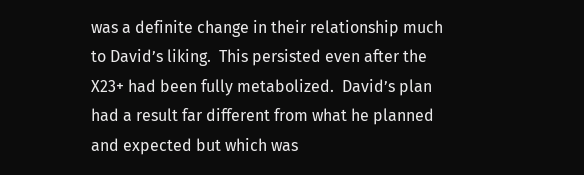was a definite change in their relationship much to David’s liking.  This persisted even after the X23+ had been fully metabolized.  David’s plan had a result far different from what he planned and expected but which was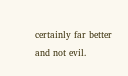certainly far better and not evil.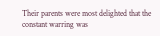Their parents were most delighted that the constant warring was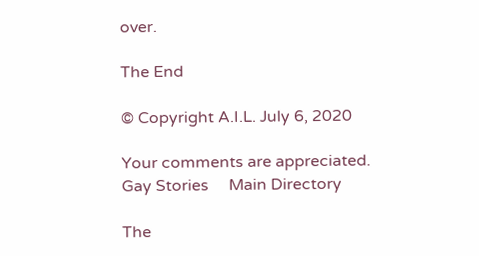over.

The End

© Copyright A.I.L. July 6, 2020

Your comments are appreciated.     Gay Stories     Main Directory

The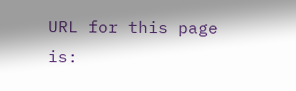URL for this page is: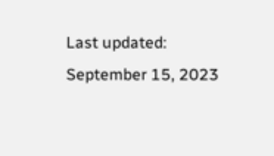Last updated:  September 15, 2023